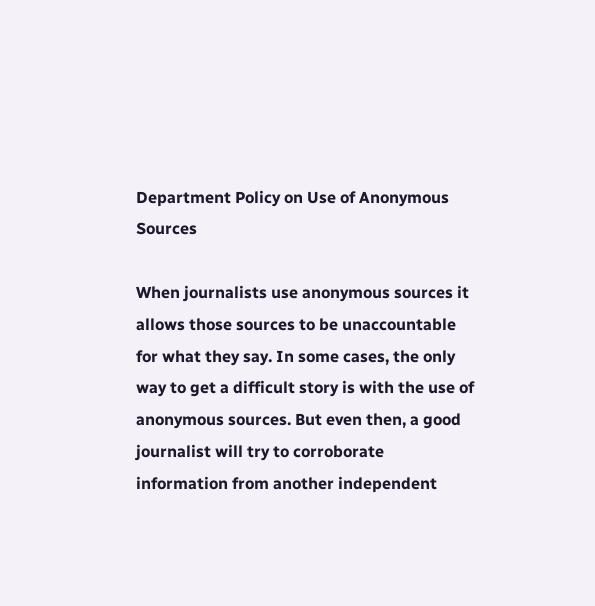Department Policy on Use of Anonymous Sources

When journalists use anonymous sources it allows those sources to be unaccountable for what they say. In some cases, the only way to get a difficult story is with the use of anonymous sources. But even then, a good journalist will try to corroborate information from another independent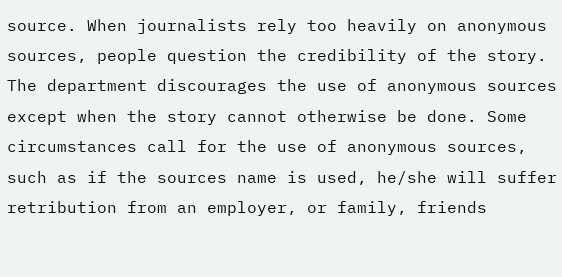source. When journalists rely too heavily on anonymous sources, people question the credibility of the story. The department discourages the use of anonymous sources except when the story cannot otherwise be done. Some circumstances call for the use of anonymous sources, such as if the sources name is used, he/she will suffer retribution from an employer, or family, friends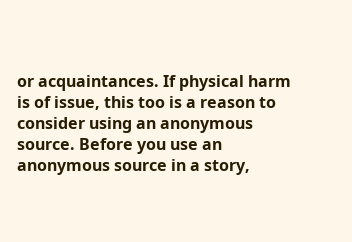or acquaintances. If physical harm is of issue, this too is a reason to consider using an anonymous source. Before you use an anonymous source in a story,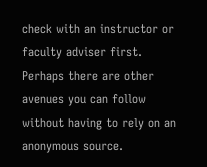check with an instructor or faculty adviser first. Perhaps there are other avenues you can follow without having to rely on an anonymous source.